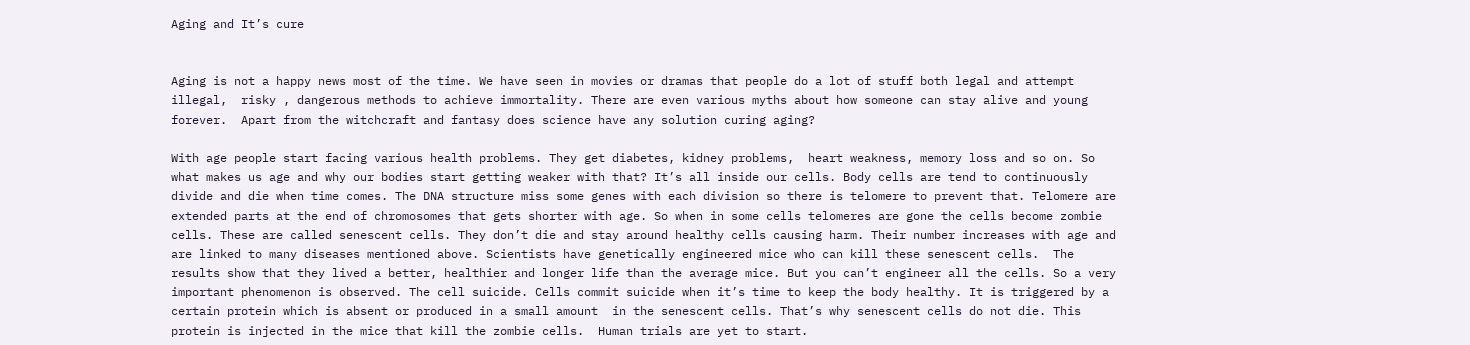Aging and It’s cure


Aging is not a happy news most of the time. We have seen in movies or dramas that people do a lot of stuff both legal and attempt illegal,  risky , dangerous methods to achieve immortality. There are even various myths about how someone can stay alive and young forever.  Apart from the witchcraft and fantasy does science have any solution curing aging?

With age people start facing various health problems. They get diabetes, kidney problems,  heart weakness, memory loss and so on. So what makes us age and why our bodies start getting weaker with that? It’s all inside our cells. Body cells are tend to continuously divide and die when time comes. The DNA structure miss some genes with each division so there is telomere to prevent that. Telomere are extended parts at the end of chromosomes that gets shorter with age. So when in some cells telomeres are gone the cells become zombie cells. These are called senescent cells. They don’t die and stay around healthy cells causing harm. Their number increases with age and are linked to many diseases mentioned above. Scientists have genetically engineered mice who can kill these senescent cells.  The results show that they lived a better, healthier and longer life than the average mice. But you can’t engineer all the cells. So a very important phenomenon is observed. The cell suicide. Cells commit suicide when it’s time to keep the body healthy. It is triggered by a certain protein which is absent or produced in a small amount  in the senescent cells. That’s why senescent cells do not die. This protein is injected in the mice that kill the zombie cells.  Human trials are yet to start.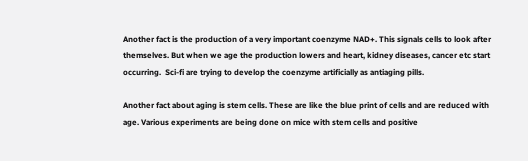Another fact is the production of a very important coenzyme NAD+. This signals cells to look after themselves. But when we age the production lowers and heart, kidney diseases, cancer etc start occurring.  Sci-fi are trying to develop the coenzyme artificially as antiaging pills.

Another fact about aging is stem cells. These are like the blue print of cells and are reduced with age. Various experiments are being done on mice with stem cells and positive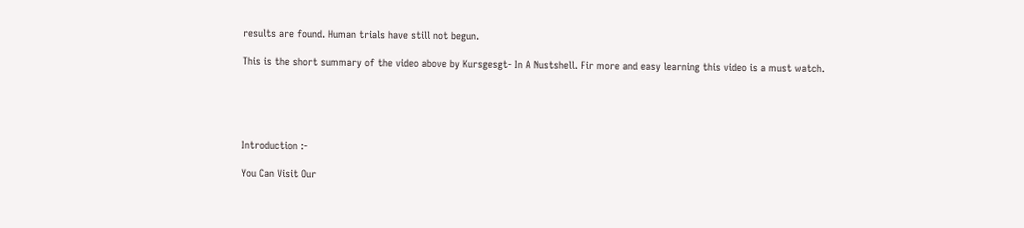results are found. Human trials have still not begun.

This is the short summary of the video above by Kursgesgt- In A Nustshell. Fir more and easy learning this video is a must watch.





Introduction :-

You Can Visit Our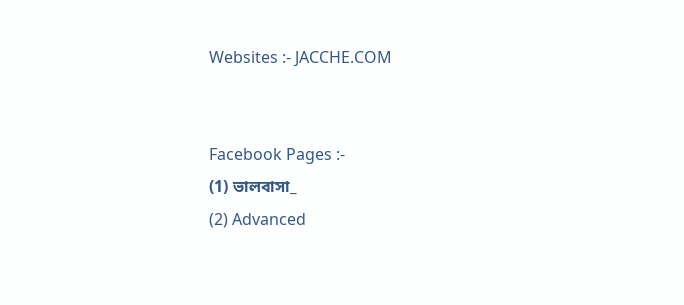Websites :- JACCHE.COM


Facebook Pages :-
(1) ভালবাসা_
(2) Advanced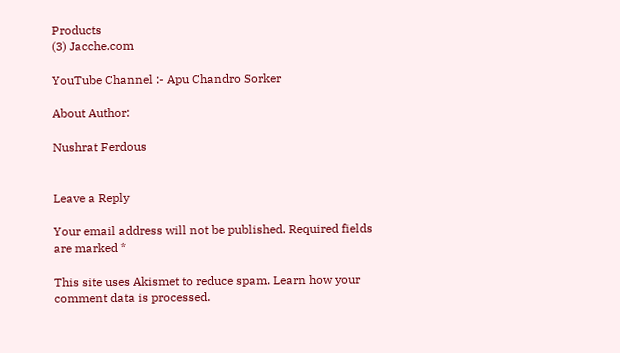Products
(3) Jacche.com

YouTube Channel :- Apu Chandro Sorker

About Author:

Nushrat Ferdous


Leave a Reply

Your email address will not be published. Required fields are marked *

This site uses Akismet to reduce spam. Learn how your comment data is processed.